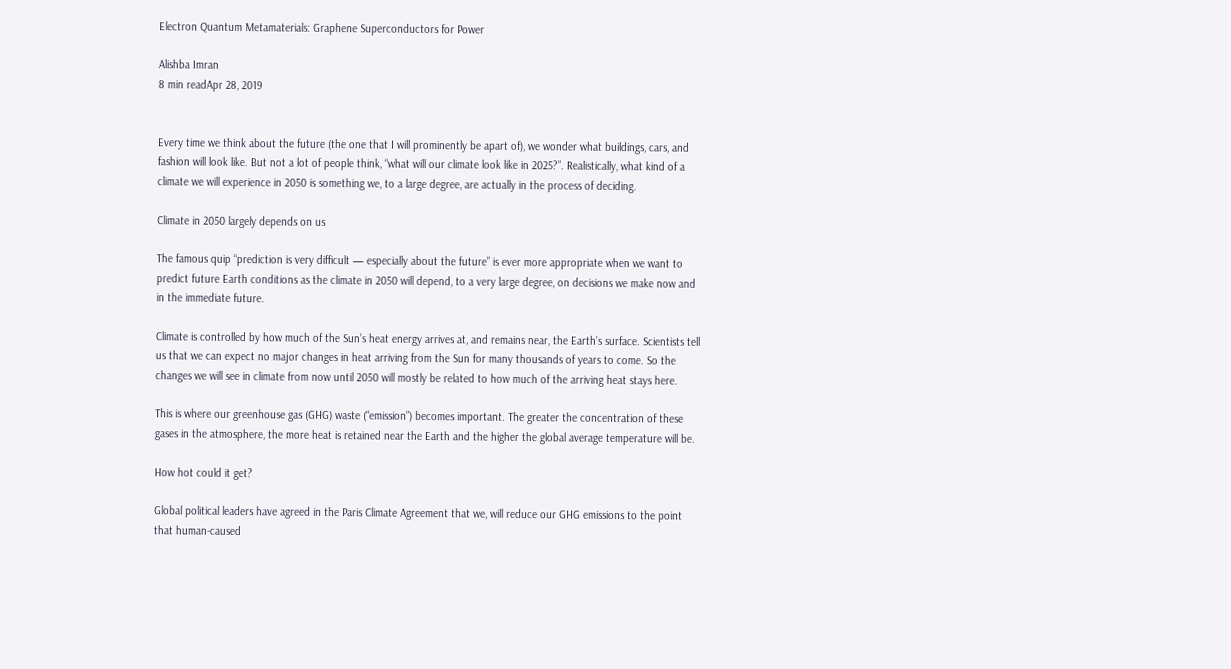Electron Quantum Metamaterials: Graphene Superconductors for Power

Alishba Imran
8 min readApr 28, 2019


Every time we think about the future (the one that I will prominently be apart of), we wonder what buildings, cars, and fashion will look like. But not a lot of people think, “what will our climate look like in 2025?”. Realistically, what kind of a climate we will experience in 2050 is something we, to a large degree, are actually in the process of deciding.

Climate in 2050 largely depends on us

The famous quip “prediction is very difficult — especially about the future” is ever more appropriate when we want to predict future Earth conditions as the climate in 2050 will depend, to a very large degree, on decisions we make now and in the immediate future.

Climate is controlled by how much of the Sun’s heat energy arrives at, and remains near, the Earth’s surface. Scientists tell us that we can expect no major changes in heat arriving from the Sun for many thousands of years to come. So the changes we will see in climate from now until 2050 will mostly be related to how much of the arriving heat stays here.

This is where our greenhouse gas (GHG) waste (“emission”) becomes important. The greater the concentration of these gases in the atmosphere, the more heat is retained near the Earth and the higher the global average temperature will be.

How hot could it get?

Global political leaders have agreed in the Paris Climate Agreement that we, will reduce our GHG emissions to the point that human-caused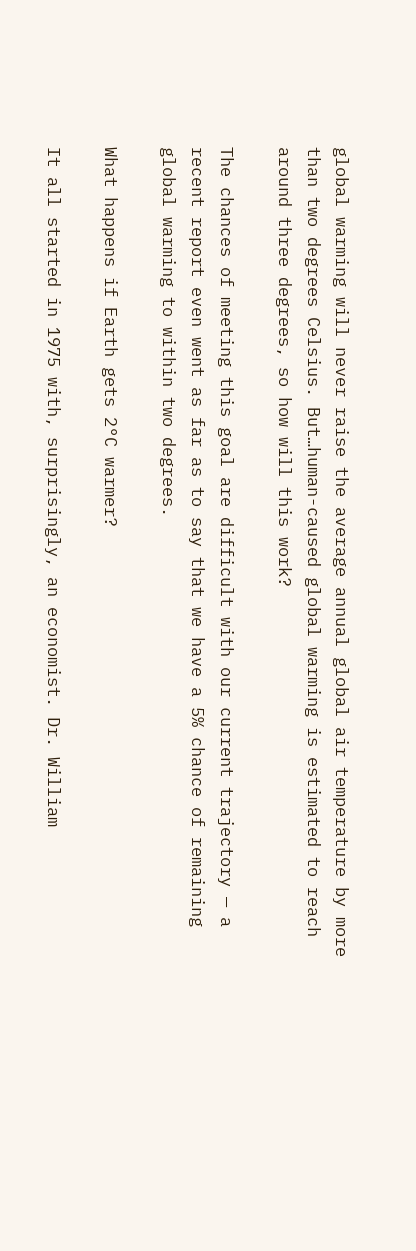global warming will never raise the average annual global air temperature by more than two degrees Celsius. But…human-caused global warming is estimated to reach around three degrees, so how will this work?

The chances of meeting this goal are difficult with our current trajectory — a recent report even went as far as to say that we have a 5% chance of remaining global warming to within two degrees.

What happens if Earth gets 2°C warmer?

It all started in 1975 with, surprisingly, an economist. Dr. William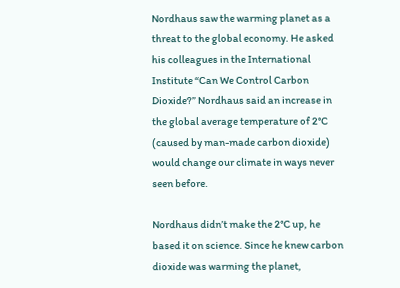Nordhaus saw the warming planet as a threat to the global economy. He asked his colleagues in the International Institute “Can We Control Carbon Dioxide?” Nordhaus said an increase in the global average temperature of 2°C (caused by man-made carbon dioxide) would change our climate in ways never seen before.

Nordhaus didn’t make the 2°C up, he based it on science. Since he knew carbon dioxide was warming the planet,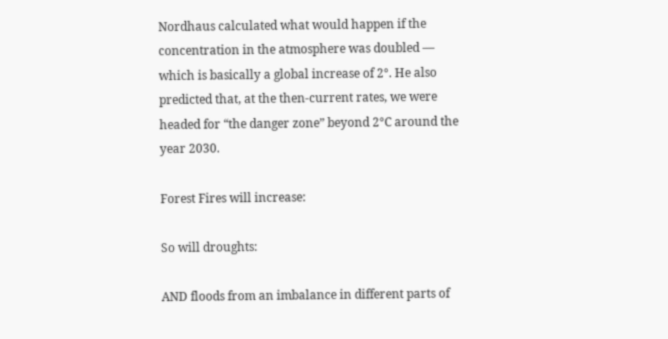Nordhaus calculated what would happen if the concentration in the atmosphere was doubled — which is basically a global increase of 2°. He also predicted that, at the then-current rates, we were headed for “the danger zone” beyond 2°C around the year 2030.

Forest Fires will increase:

So will droughts:

AND floods from an imbalance in different parts of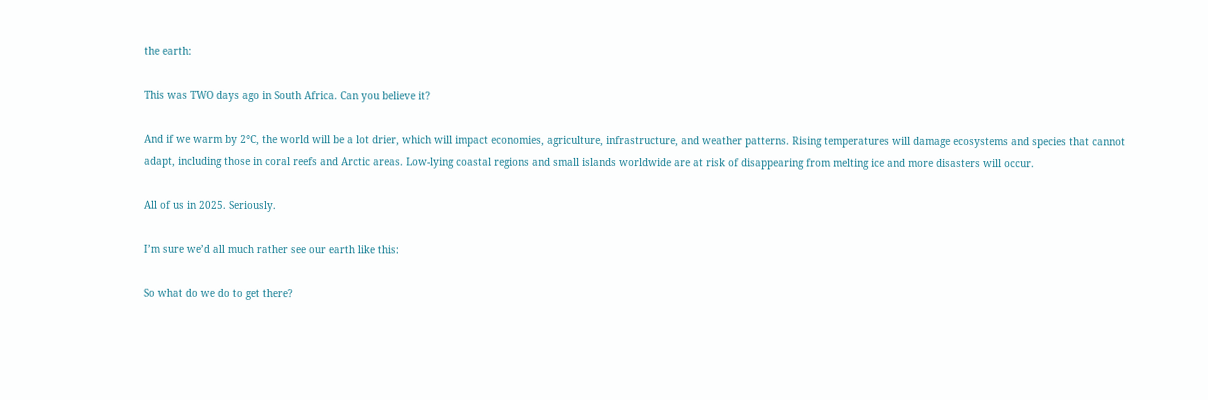the earth:

This was TWO days ago in South Africa. Can you believe it?

And if we warm by 2°C, the world will be a lot drier, which will impact economies, agriculture, infrastructure, and weather patterns. Rising temperatures will damage ecosystems and species that cannot adapt, including those in coral reefs and Arctic areas. Low-lying coastal regions and small islands worldwide are at risk of disappearing from melting ice and more disasters will occur.

All of us in 2025. Seriously.

I’m sure we’d all much rather see our earth like this:

So what do we do to get there?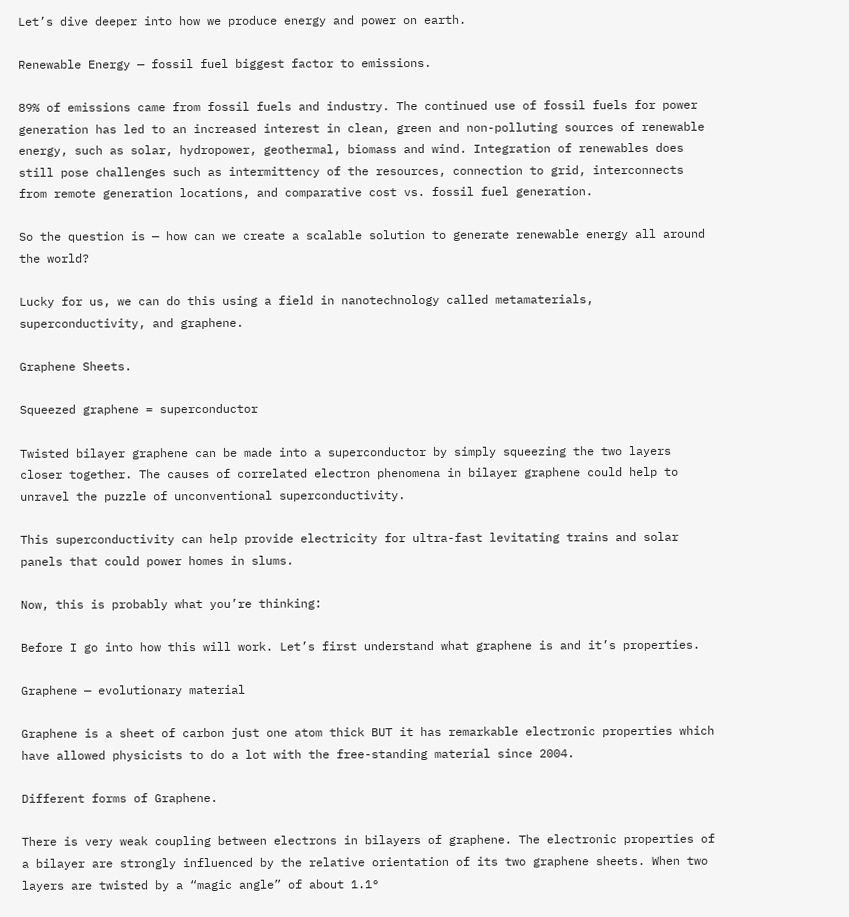Let’s dive deeper into how we produce energy and power on earth.

Renewable Energy — fossil fuel biggest factor to emissions.

89% of emissions came from fossil fuels and industry. The continued use of fossil fuels for power generation has led to an increased interest in clean, green and non-polluting sources of renewable energy, such as solar, hydropower, geothermal, biomass and wind. Integration of renewables does still pose challenges such as intermittency of the resources, connection to grid, interconnects from remote generation locations, and comparative cost vs. fossil fuel generation.

So the question is — how can we create a scalable solution to generate renewable energy all around the world?

Lucky for us, we can do this using a field in nanotechnology called metamaterials, superconductivity, and graphene.

Graphene Sheets.

Squeezed graphene = superconductor

Twisted bilayer graphene can be made into a superconductor by simply squeezing the two layers closer together. The causes of correlated electron phenomena in bilayer graphene could help to unravel the puzzle of unconventional superconductivity.

This superconductivity can help provide electricity for ultra-fast levitating trains and solar panels that could power homes in slums.

Now, this is probably what you’re thinking:

Before I go into how this will work. Let’s first understand what graphene is and it’s properties.

Graphene — evolutionary material

Graphene is a sheet of carbon just one atom thick BUT it has remarkable electronic properties which have allowed physicists to do a lot with the free-standing material since 2004.

Different forms of Graphene.

There is very weak coupling between electrons in bilayers of graphene. The electronic properties of a bilayer are strongly influenced by the relative orientation of its two graphene sheets. When two layers are twisted by a “magic angle” of about 1.1°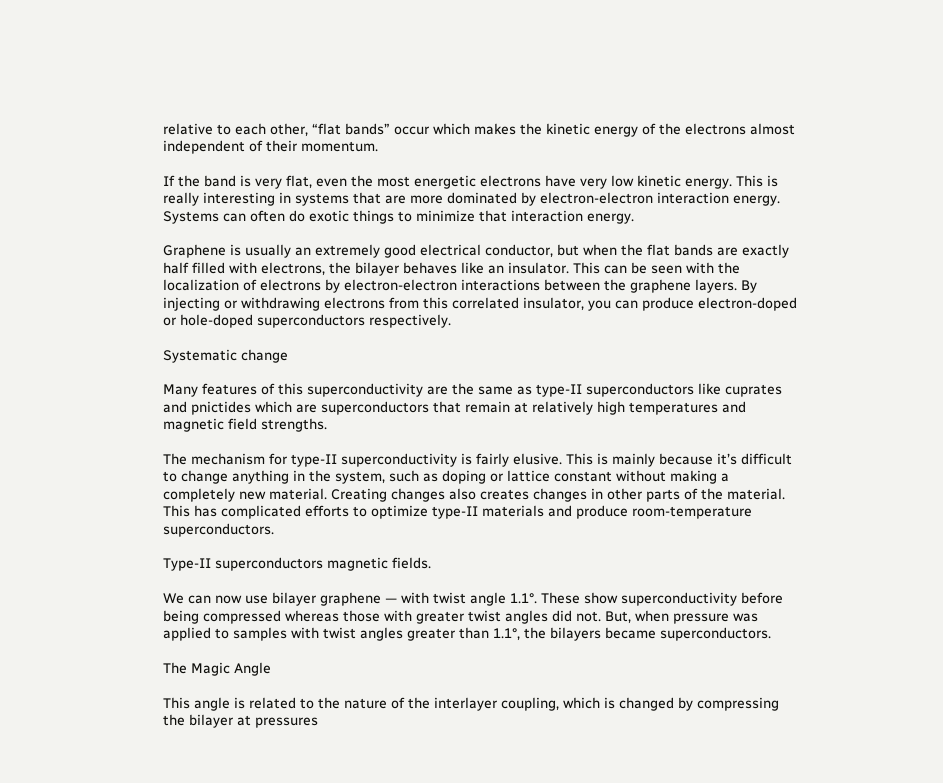relative to each other, “flat bands” occur which makes the kinetic energy of the electrons almost independent of their momentum.

If the band is very flat, even the most energetic electrons have very low kinetic energy. This is really interesting in systems that are more dominated by electron-electron interaction energy. Systems can often do exotic things to minimize that interaction energy.

Graphene is usually an extremely good electrical conductor, but when the flat bands are exactly half filled with electrons, the bilayer behaves like an insulator. This can be seen with the localization of electrons by electron-electron interactions between the graphene layers. By injecting or withdrawing electrons from this correlated insulator, you can produce electron-doped or hole-doped superconductors respectively.

Systematic change

Many features of this superconductivity are the same as type-II superconductors like cuprates and pnictides which are superconductors that remain at relatively high temperatures and magnetic field strengths.

The mechanism for type-II superconductivity is fairly elusive. This is mainly because it’s difficult to change anything in the system, such as doping or lattice constant without making a completely new material. Creating changes also creates changes in other parts of the material. This has complicated efforts to optimize type-II materials and produce room-temperature superconductors.

Type-II superconductors magnetic fields.

We can now use bilayer graphene — with twist angle 1.1°. These show superconductivity before being compressed whereas those with greater twist angles did not. But, when pressure was applied to samples with twist angles greater than 1.1°, the bilayers became superconductors.

The Magic Angle

This angle is related to the nature of the interlayer coupling, which is changed by compressing the bilayer at pressures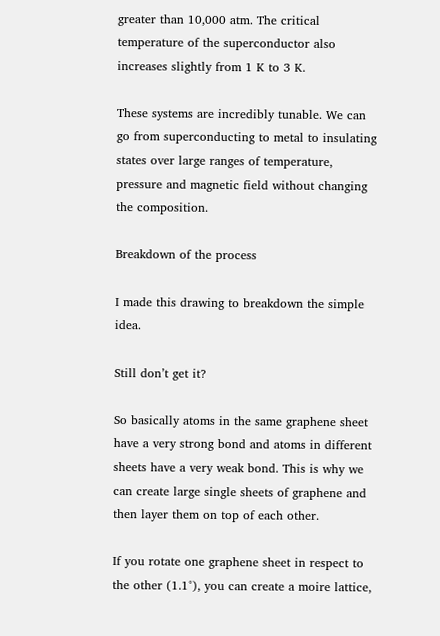greater than 10,000 atm. The critical temperature of the superconductor also increases slightly from 1 K to 3 K.

These systems are incredibly tunable. We can go from superconducting to metal to insulating states over large ranges of temperature, pressure and magnetic field without changing the composition.

Breakdown of the process

I made this drawing to breakdown the simple idea.

Still don’t get it?

So basically atoms in the same graphene sheet have a very strong bond and atoms in different sheets have a very weak bond. This is why we can create large single sheets of graphene and then layer them on top of each other.

If you rotate one graphene sheet in respect to the other (1.1°), you can create a moire lattice,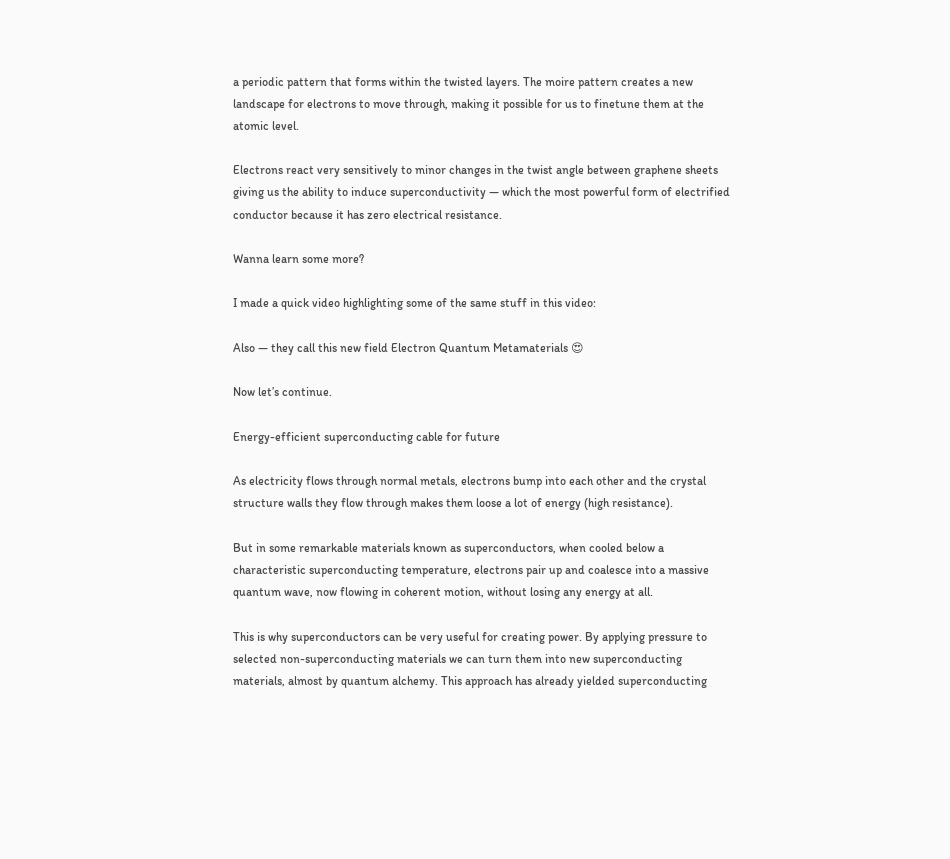a periodic pattern that forms within the twisted layers. The moire pattern creates a new landscape for electrons to move through, making it possible for us to finetune them at the atomic level.

Electrons react very sensitively to minor changes in the twist angle between graphene sheets giving us the ability to induce superconductivity — which the most powerful form of electrified conductor because it has zero electrical resistance.

Wanna learn some more?

I made a quick video highlighting some of the same stuff in this video:

Also — they call this new field Electron Quantum Metamaterials 😍

Now let’s continue.

Energy-efficient superconducting cable for future

As electricity flows through normal metals, electrons bump into each other and the crystal structure walls they flow through makes them loose a lot of energy (high resistance).

But in some remarkable materials known as superconductors, when cooled below a characteristic superconducting temperature, electrons pair up and coalesce into a massive quantum wave, now flowing in coherent motion, without losing any energy at all.

This is why superconductors can be very useful for creating power. By applying pressure to selected non-superconducting materials we can turn them into new superconducting materials, almost by quantum alchemy. This approach has already yielded superconducting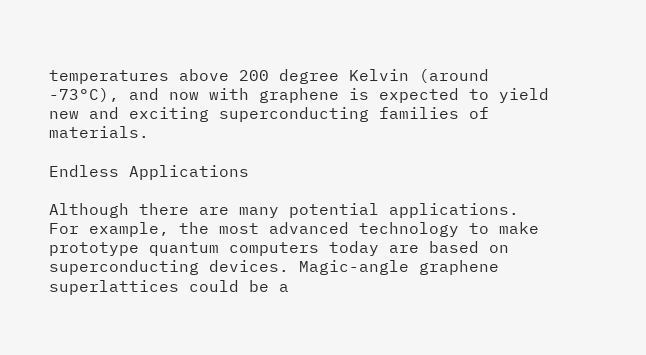temperatures above 200 degree Kelvin (around -73°C), and now with graphene is expected to yield new and exciting superconducting families of materials.

Endless Applications

Although there are many potential applications. For example, the most advanced technology to make prototype quantum computers today are based on superconducting devices. Magic-angle graphene superlattices could be a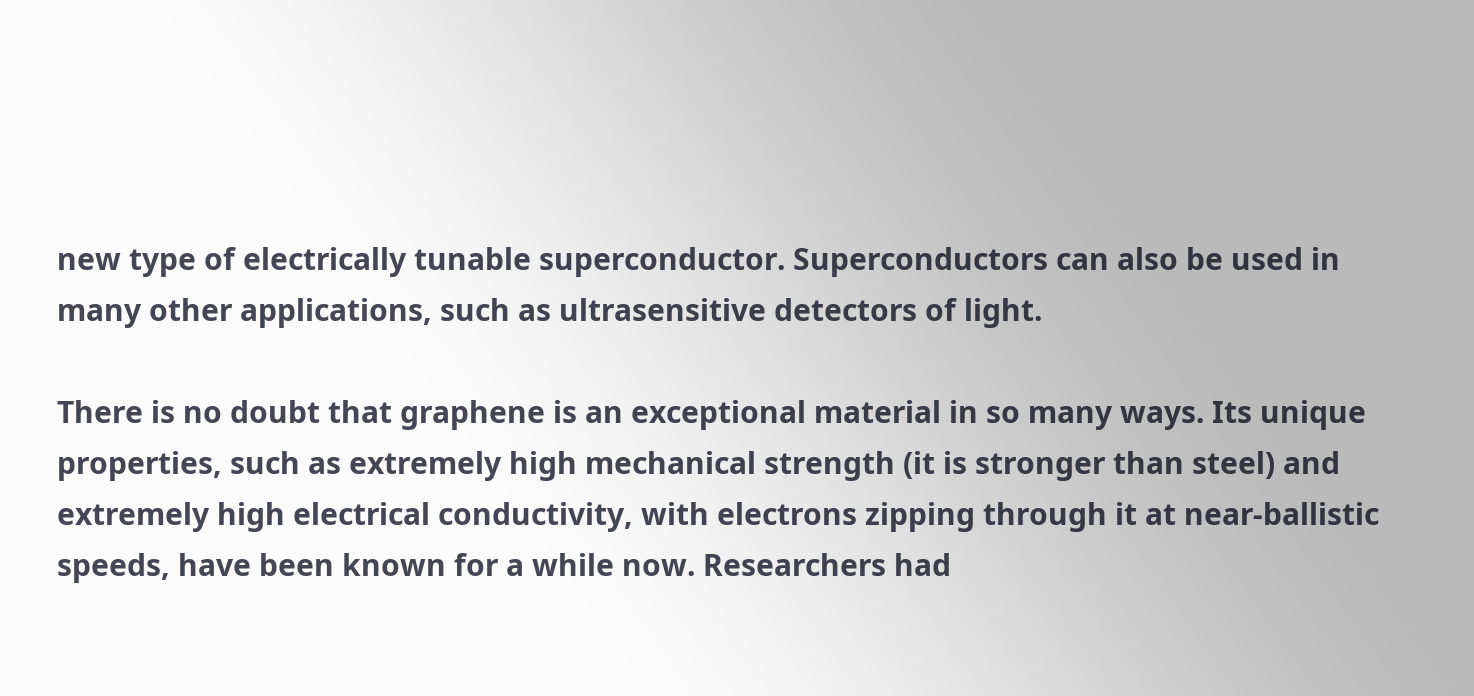new type of electrically tunable superconductor. Superconductors can also be used in many other applications, such as ultrasensitive detectors of light.

There is no doubt that graphene is an exceptional material in so many ways. Its unique properties, such as extremely high mechanical strength (it is stronger than steel) and extremely high electrical conductivity, with electrons zipping through it at near-ballistic speeds, have been known for a while now. Researchers had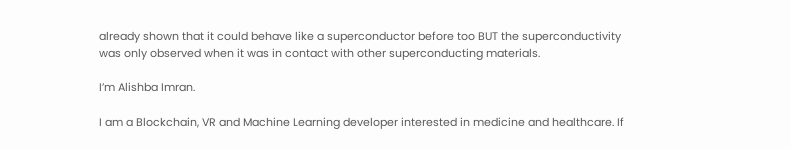already shown that it could behave like a superconductor before too BUT the superconductivity was only observed when it was in contact with other superconducting materials.

I’m Alishba Imran.

I am a Blockchain, VR and Machine Learning developer interested in medicine and healthcare. If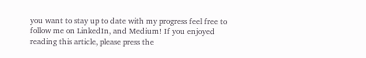you want to stay up to date with my progress feel free to follow me on LinkedIn, and Medium! If you enjoyed reading this article, please press the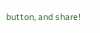button, and share!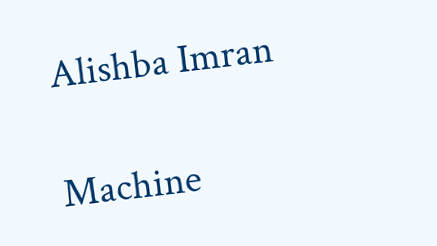Alishba Imran

Machine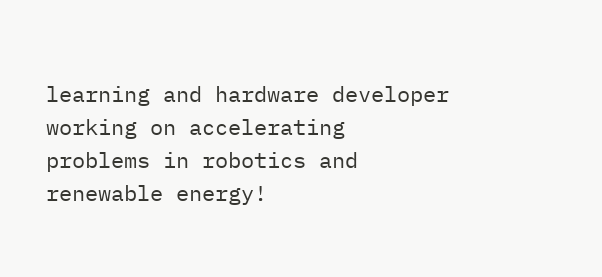learning and hardware developer working on accelerating problems in robotics and renewable energy!